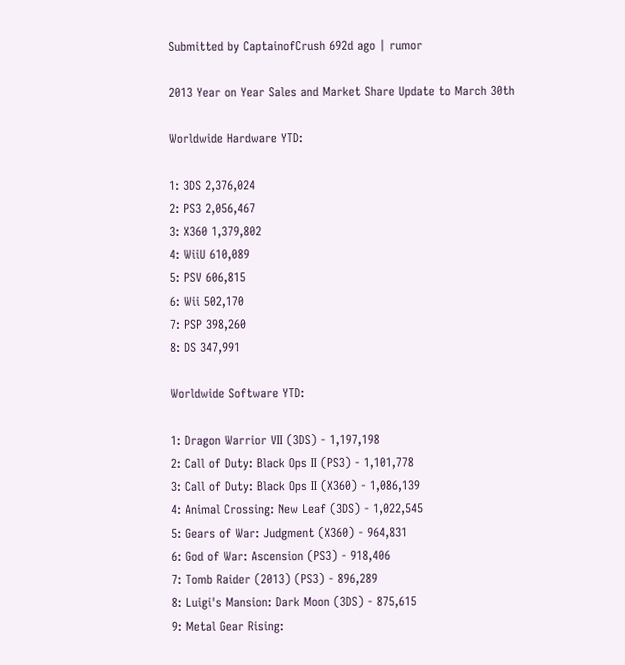Submitted by CaptainofCrush 692d ago | rumor

2013 Year on Year Sales and Market Share Update to March 30th

Worldwide Hardware YTD:

1: 3DS 2,376,024
2: PS3 2,056,467
3: X360 1,379,802
4: WiiU 610,089
5: PSV 606,815
6: Wii 502,170
7: PSP 398,260
8: DS 347,991

Worldwide Software YTD:

1: Dragon Warrior VII (3DS) - 1,197,198
2: Call of Duty: Black Ops II (PS3) - 1,101,778
3: Call of Duty: Black Ops II (X360) - 1,086,139
4: Animal Crossing: New Leaf (3DS) - 1,022,545
5: Gears of War: Judgment (X360) - 964,831
6: God of War: Ascension (PS3) - 918,406
7: Tomb Raider (2013) (PS3) - 896,289
8: Luigi's Mansion: Dark Moon (3DS) - 875,615
9: Metal Gear Rising: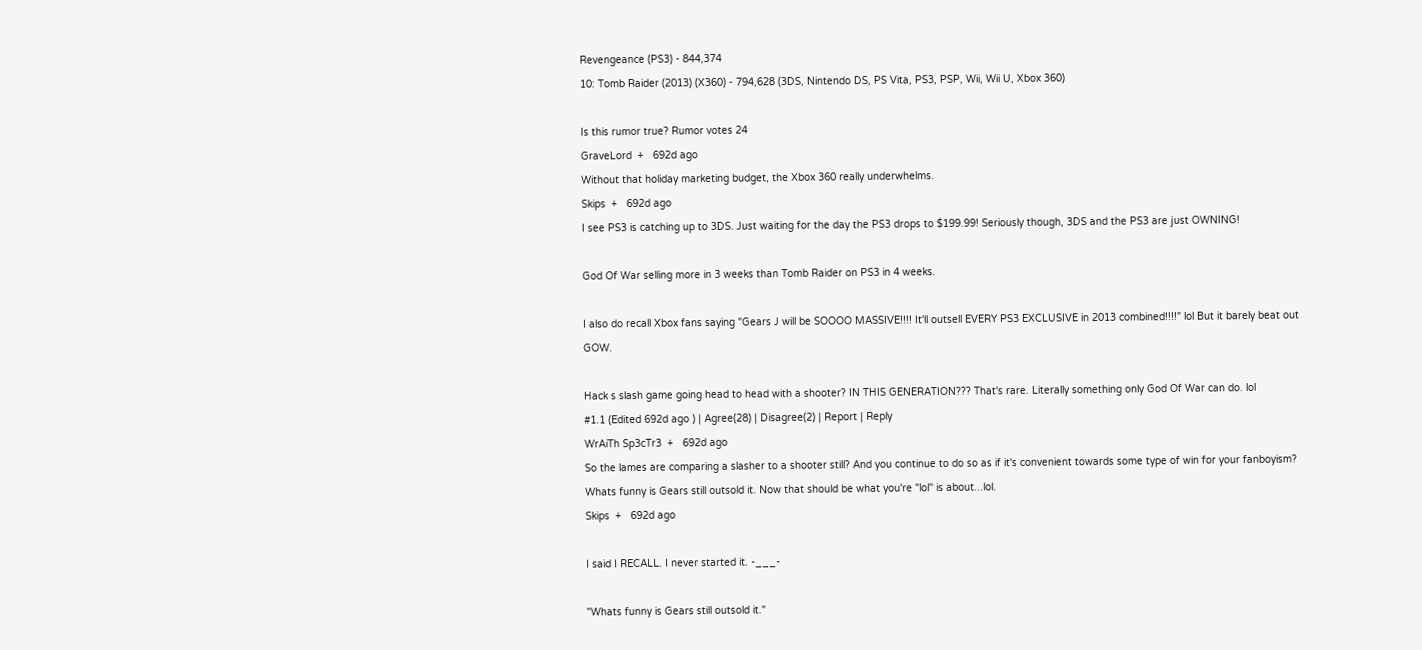Revengeance (PS3) - 844,374
10: Tomb Raider (2013) (X360) - 794,628 (3DS, Nintendo DS, PS Vita, PS3, PSP, Wii, Wii U, Xbox 360)

Is this rumor true? Rumor votes 24
GraveLord  +   692d ago
Without that holiday marketing budget, the Xbox 360 really underwhelms.
Skips  +   692d ago
I see PS3 is catching up to 3DS. Just waiting for the day the PS3 drops to $199.99! Seriously though, 3DS and the PS3 are just OWNING!

God Of War selling more in 3 weeks than Tomb Raider on PS3 in 4 weeks.

I also do recall Xbox fans saying "Gears J will be SOOOO MASSIVE!!!! It'll outsell EVERY PS3 EXCLUSIVE in 2013 combined!!!!" lol But it barely beat out GOW.

Hack s slash game going head to head with a shooter? IN THIS GENERATION??? That's rare. Literally something only God Of War can do. lol
#1.1 (Edited 692d ago ) | Agree(28) | Disagree(2) | Report | Reply
WrAiTh Sp3cTr3  +   692d ago
So the lames are comparing a slasher to a shooter still? And you continue to do so as if it's convenient towards some type of win for your fanboyism? Whats funny is Gears still outsold it. Now that should be what you're "lol" is about...lol.
Skips  +   692d ago

I said I RECALL. I never started it. -___-

"Whats funny is Gears still outsold it."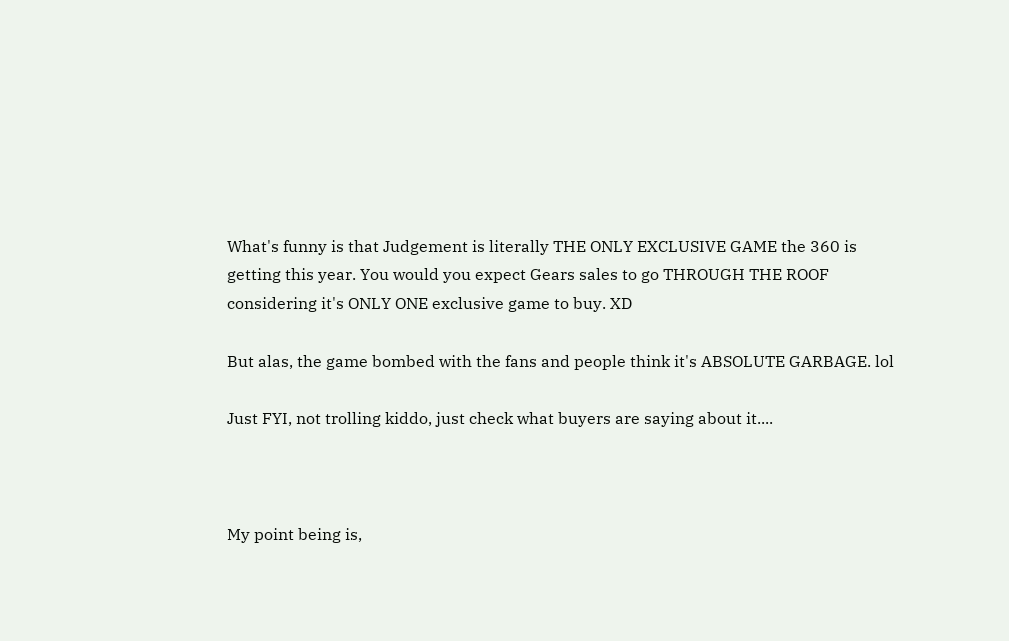What's funny is that Judgement is literally THE ONLY EXCLUSIVE GAME the 360 is getting this year. You would you expect Gears sales to go THROUGH THE ROOF considering it's ONLY ONE exclusive game to buy. XD

But alas, the game bombed with the fans and people think it's ABSOLUTE GARBAGE. lol

Just FYI, not trolling kiddo, just check what buyers are saying about it....



My point being is,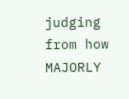judging from how MAJORLY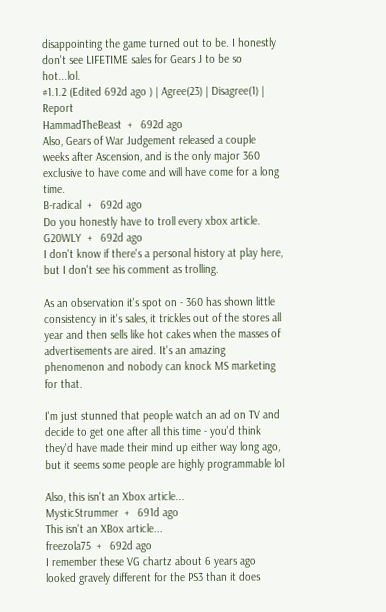disappointing the game turned out to be. I honestly don't see LIFETIME sales for Gears J to be so hot...lol.
#1.1.2 (Edited 692d ago ) | Agree(23) | Disagree(1) | Report
HammadTheBeast  +   692d ago
Also, Gears of War Judgement released a couple weeks after Ascension, and is the only major 360 exclusive to have come and will have come for a long time.
B-radical  +   692d ago
Do you honestly have to troll every xbox article.
G20WLY  +   692d ago
I don't know if there's a personal history at play here, but I don't see his comment as trolling.

As an observation it's spot on - 360 has shown little consistency in it's sales, it trickles out of the stores all year and then sells like hot cakes when the masses of advertisements are aired. It's an amazing phenomenon and nobody can knock MS marketing for that.

I'm just stunned that people watch an ad on TV and decide to get one after all this time - you'd think they'd have made their mind up either way long ago, but it seems some people are highly programmable lol

Also, this isn't an Xbox article...
MysticStrummer  +   691d ago
This isn't an XBox article...
freezola75  +   692d ago
I remember these VG chartz about 6 years ago looked gravely different for the PS3 than it does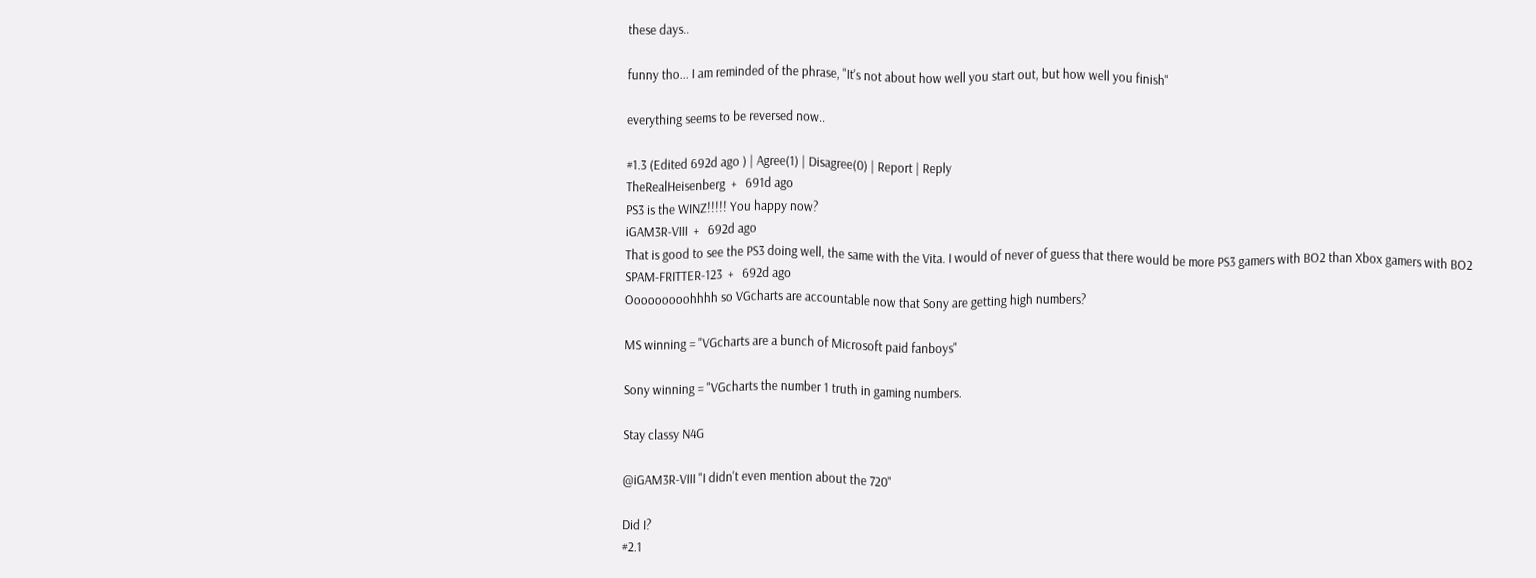these days..

funny tho... I am reminded of the phrase, "It's not about how well you start out, but how well you finish"

everything seems to be reversed now..

#1.3 (Edited 692d ago ) | Agree(1) | Disagree(0) | Report | Reply
TheRealHeisenberg  +   691d ago
PS3 is the WINZ!!!!! You happy now?
iGAM3R-VIII  +   692d ago
That is good to see the PS3 doing well, the same with the Vita. I would of never of guess that there would be more PS3 gamers with BO2 than Xbox gamers with BO2
SPAM-FRITTER-123  +   692d ago
Ooooooooohhhh so VGcharts are accountable now that Sony are getting high numbers?

MS winning = "VGcharts are a bunch of Microsoft paid fanboys"

Sony winning = "VGcharts the number 1 truth in gaming numbers.

Stay classy N4G

@iGAM3R-VIII "I didn't even mention about the 720"

Did I?
#2.1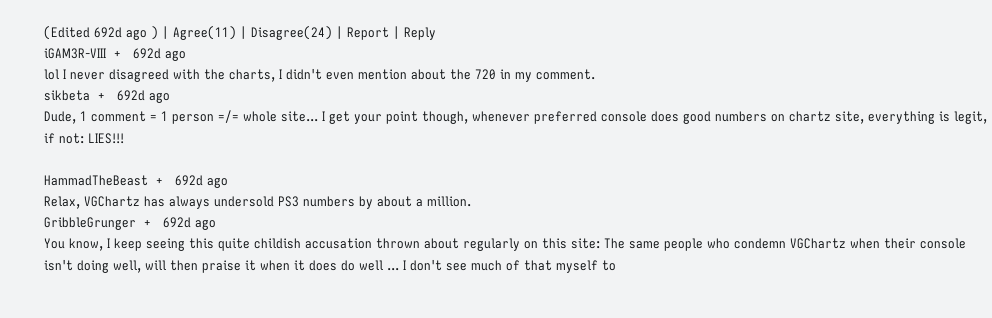(Edited 692d ago ) | Agree(11) | Disagree(24) | Report | Reply
iGAM3R-VIII  +   692d ago
lol I never disagreed with the charts, I didn't even mention about the 720 in my comment.
sikbeta  +   692d ago
Dude, 1 comment = 1 person =/= whole site... I get your point though, whenever preferred console does good numbers on chartz site, everything is legit, if not: LIES!!!

HammadTheBeast  +   692d ago
Relax, VGChartz has always undersold PS3 numbers by about a million.
GribbleGrunger  +   692d ago
You know, I keep seeing this quite childish accusation thrown about regularly on this site: The same people who condemn VGChartz when their console isn't doing well, will then praise it when it does do well ... I don't see much of that myself to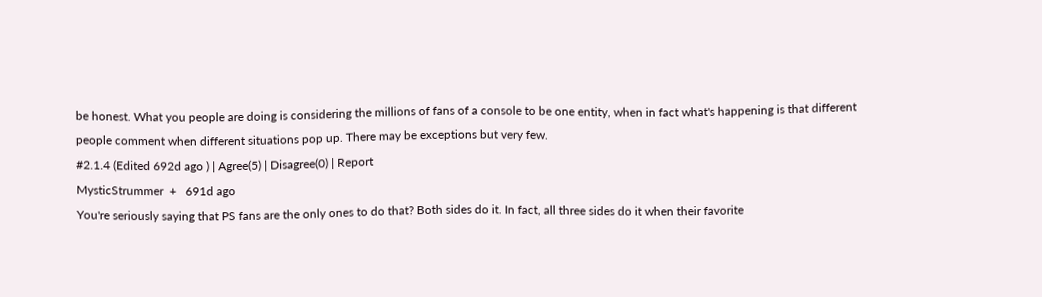be honest. What you people are doing is considering the millions of fans of a console to be one entity, when in fact what's happening is that different people comment when different situations pop up. There may be exceptions but very few.
#2.1.4 (Edited 692d ago ) | Agree(5) | Disagree(0) | Report
MysticStrummer  +   691d ago
You're seriously saying that PS fans are the only ones to do that? Both sides do it. In fact, all three sides do it when their favorite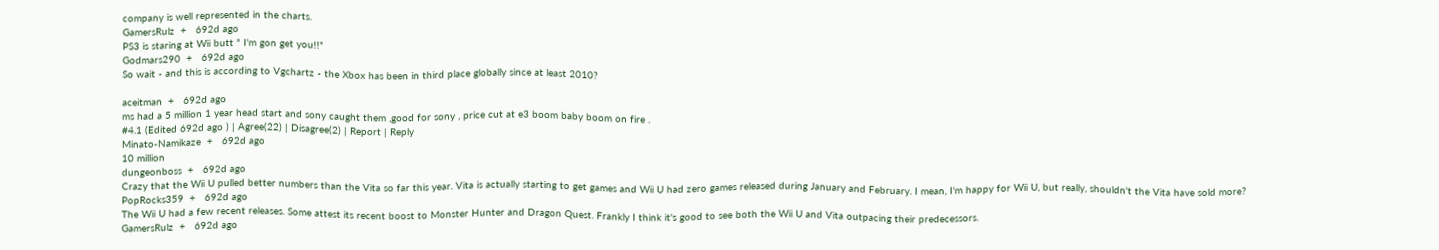company is well represented in the charts.
GamersRulz  +   692d ago
PS3 is staring at Wii butt " I'm gon get you!!"
Godmars290  +   692d ago
So wait - and this is according to Vgchartz - the Xbox has been in third place globally since at least 2010?

aceitman  +   692d ago
ms had a 5 million 1 year head start and sony caught them ,good for sony , price cut at e3 boom baby boom on fire .
#4.1 (Edited 692d ago ) | Agree(22) | Disagree(2) | Report | Reply
Minato-Namikaze  +   692d ago
10 million
dungeonboss  +   692d ago
Crazy that the Wii U pulled better numbers than the Vita so far this year. Vita is actually starting to get games and Wii U had zero games released during January and February. I mean, I'm happy for Wii U, but really, shouldn't the Vita have sold more?
PopRocks359  +   692d ago
The Wii U had a few recent releases. Some attest its recent boost to Monster Hunter and Dragon Quest. Frankly I think it's good to see both the Wii U and Vita outpacing their predecessors.
GamersRulz  +   692d ago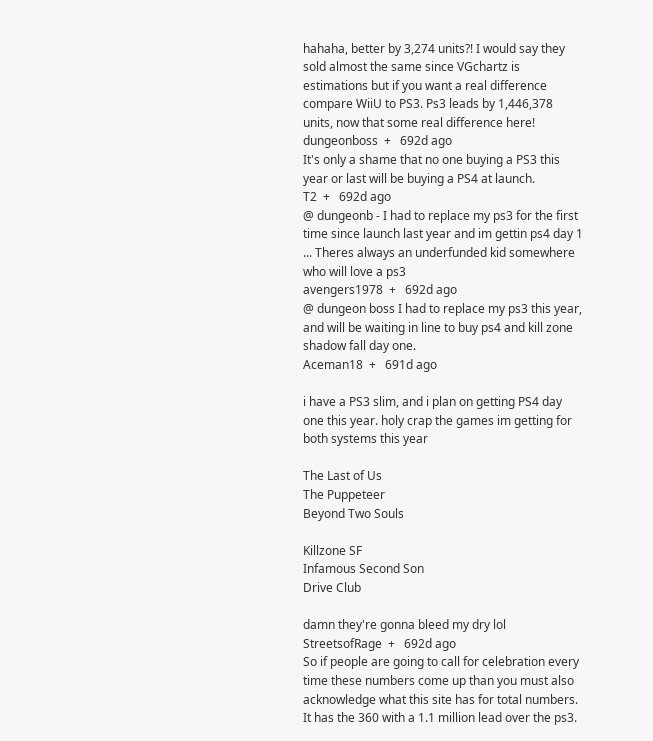hahaha, better by 3,274 units?! I would say they sold almost the same since VGchartz is estimations but if you want a real difference compare WiiU to PS3. Ps3 leads by 1,446,378 units, now that some real difference here!
dungeonboss  +   692d ago
It's only a shame that no one buying a PS3 this year or last will be buying a PS4 at launch.
T2  +   692d ago
@ dungeonb - I had to replace my ps3 for the first time since launch last year and im gettin ps4 day 1 ... Theres always an underfunded kid somewhere who will love a ps3
avengers1978  +   692d ago
@ dungeon boss I had to replace my ps3 this year, and will be waiting in line to buy ps4 and kill zone shadow fall day one.
Aceman18  +   691d ago

i have a PS3 slim, and i plan on getting PS4 day one this year. holy crap the games im getting for both systems this year

The Last of Us
The Puppeteer
Beyond Two Souls

Killzone SF
Infamous Second Son
Drive Club

damn they're gonna bleed my dry lol
StreetsofRage  +   692d ago
So if people are going to call for celebration every time these numbers come up than you must also acknowledge what this site has for total numbers. It has the 360 with a 1.1 million lead over the ps3.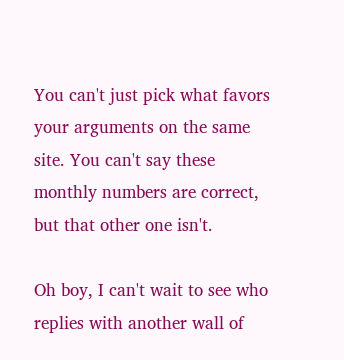You can't just pick what favors your arguments on the same site. You can't say these monthly numbers are correct, but that other one isn't.

Oh boy, I can't wait to see who replies with another wall of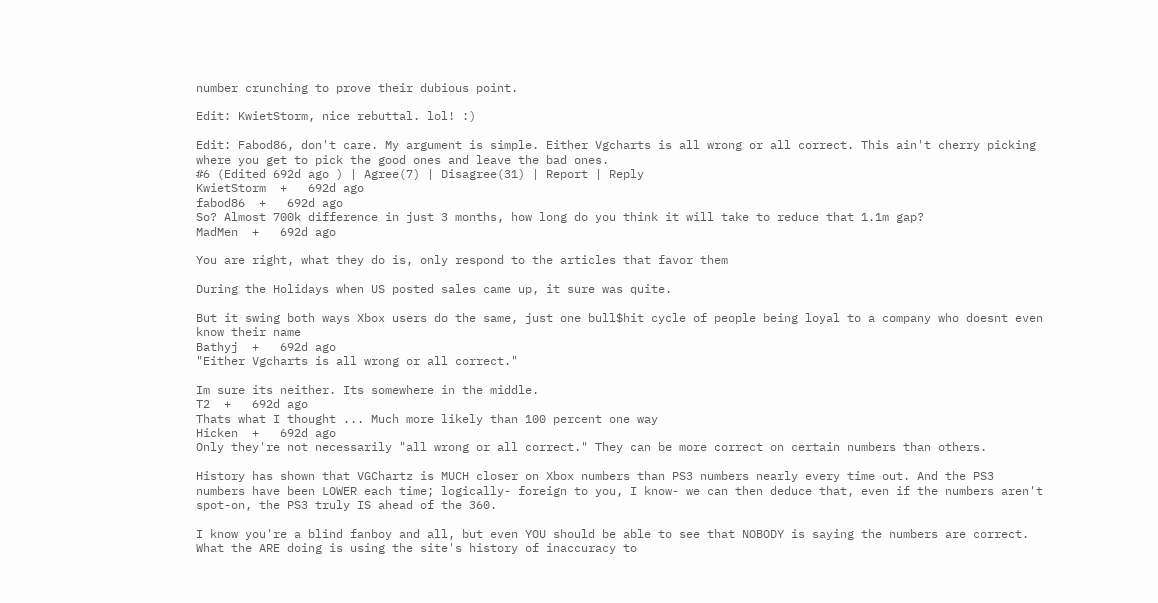number crunching to prove their dubious point.

Edit: KwietStorm, nice rebuttal. lol! :)

Edit: Fabod86, don't care. My argument is simple. Either Vgcharts is all wrong or all correct. This ain't cherry picking where you get to pick the good ones and leave the bad ones.
#6 (Edited 692d ago ) | Agree(7) | Disagree(31) | Report | Reply
KwietStorm  +   692d ago
fabod86  +   692d ago
So? Almost 700k difference in just 3 months, how long do you think it will take to reduce that 1.1m gap?
MadMen  +   692d ago

You are right, what they do is, only respond to the articles that favor them

During the Holidays when US posted sales came up, it sure was quite.

But it swing both ways Xbox users do the same, just one bull$hit cycle of people being loyal to a company who doesnt even know their name
Bathyj  +   692d ago
"Either Vgcharts is all wrong or all correct."

Im sure its neither. Its somewhere in the middle.
T2  +   692d ago
Thats what I thought ... Much more likely than 100 percent one way
Hicken  +   692d ago
Only they're not necessarily "all wrong or all correct." They can be more correct on certain numbers than others.

History has shown that VGChartz is MUCH closer on Xbox numbers than PS3 numbers nearly every time out. And the PS3 numbers have been LOWER each time; logically- foreign to you, I know- we can then deduce that, even if the numbers aren't spot-on, the PS3 truly IS ahead of the 360.

I know you're a blind fanboy and all, but even YOU should be able to see that NOBODY is saying the numbers are correct. What the ARE doing is using the site's history of inaccuracy to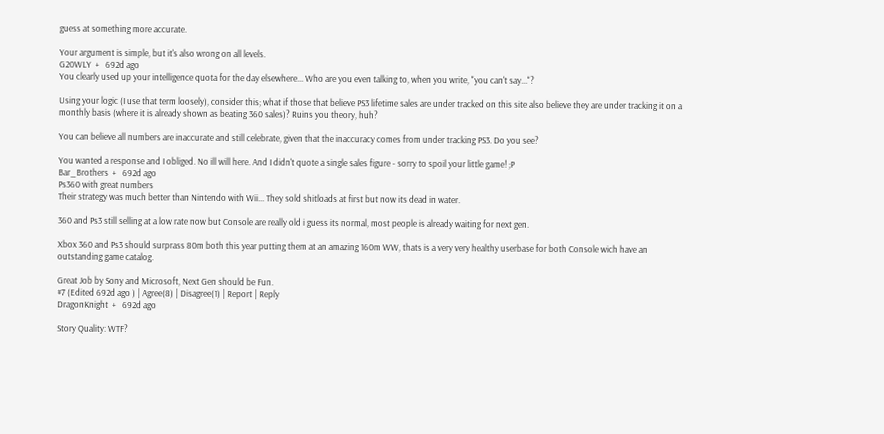guess at something more accurate.

Your argument is simple, but it's also wrong on all levels.
G20WLY  +   692d ago
You clearly used up your intelligence quota for the day elsewhere... Who are you even talking to, when you write, "you can't say..."?

Using your logic (I use that term loosely), consider this; what if those that believe PS3 lifetime sales are under tracked on this site also believe they are under tracking it on a monthly basis (where it is already shown as beating 360 sales)? Ruins you theory, huh?

You can believe all numbers are inaccurate and still celebrate, given that the inaccuracy comes from under tracking PS3. Do you see?

You wanted a response and I obliged. No ill will here. And I didn't quote a single sales figure - sorry to spoil your little game! ;P
Bar_Brothers  +   692d ago
Ps360 with great numbers
Their strategy was much better than Nintendo with Wii... They sold shitloads at first but now its dead in water.

360 and Ps3 still selling at a low rate now but Console are really old i guess its normal, most people is already waiting for next gen.

Xbox 360 and Ps3 should surprass 80m both this year putting them at an amazing 160m WW, thats is a very very healthy userbase for both Console wich have an outstanding game catalog.

Great Job by Sony and Microsoft, Next Gen should be Fun.
#7 (Edited 692d ago ) | Agree(8) | Disagree(1) | Report | Reply
DragonKnight  +   692d ago

Story Quality: WTF?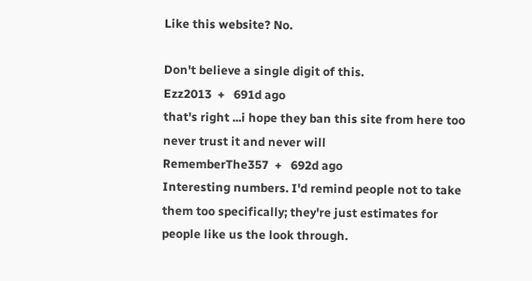Like this website? No.

Don't believe a single digit of this.
Ezz2013  +   691d ago
that's right ...i hope they ban this site from here too
never trust it and never will
RememberThe357  +   692d ago
Interesting numbers. I'd remind people not to take them too specifically; they're just estimates for people like us the look through.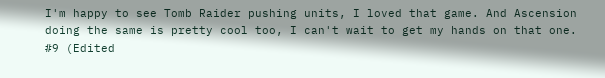I'm happy to see Tomb Raider pushing units, I loved that game. And Ascension doing the same is pretty cool too, I can't wait to get my hands on that one.
#9 (Edited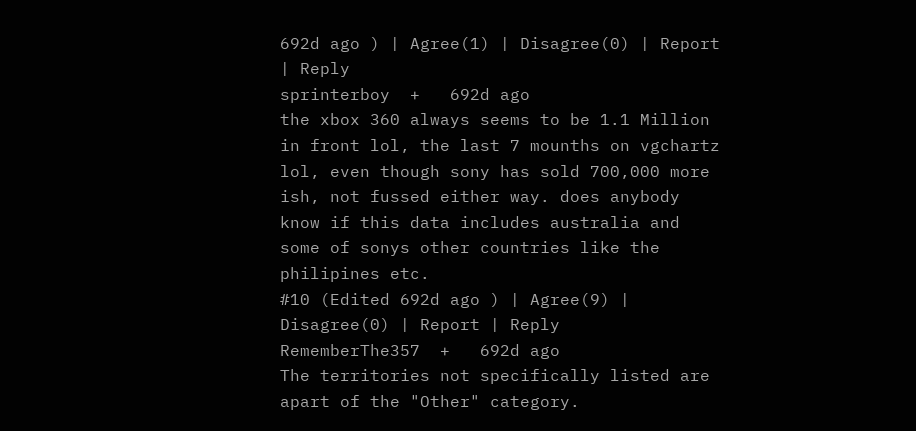692d ago ) | Agree(1) | Disagree(0) | Report | Reply
sprinterboy  +   692d ago
the xbox 360 always seems to be 1.1 Million in front lol, the last 7 mounths on vgchartz lol, even though sony has sold 700,000 more ish, not fussed either way. does anybody know if this data includes australia and some of sonys other countries like the philipines etc.
#10 (Edited 692d ago ) | Agree(9) | Disagree(0) | Report | Reply
RememberThe357  +   692d ago
The territories not specifically listed are apart of the "Other" category.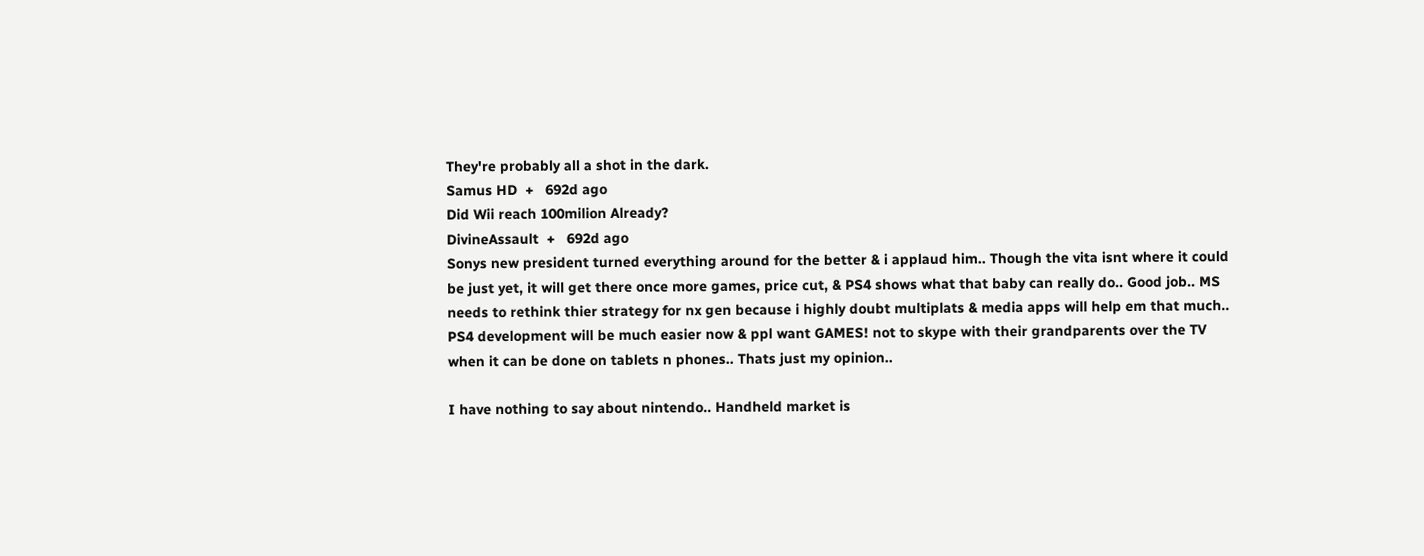They're probably all a shot in the dark.
Samus HD  +   692d ago
Did Wii reach 100milion Already?
DivineAssault  +   692d ago
Sonys new president turned everything around for the better & i applaud him.. Though the vita isnt where it could be just yet, it will get there once more games, price cut, & PS4 shows what that baby can really do.. Good job.. MS needs to rethink thier strategy for nx gen because i highly doubt multiplats & media apps will help em that much.. PS4 development will be much easier now & ppl want GAMES! not to skype with their grandparents over the TV when it can be done on tablets n phones.. Thats just my opinion..

I have nothing to say about nintendo.. Handheld market is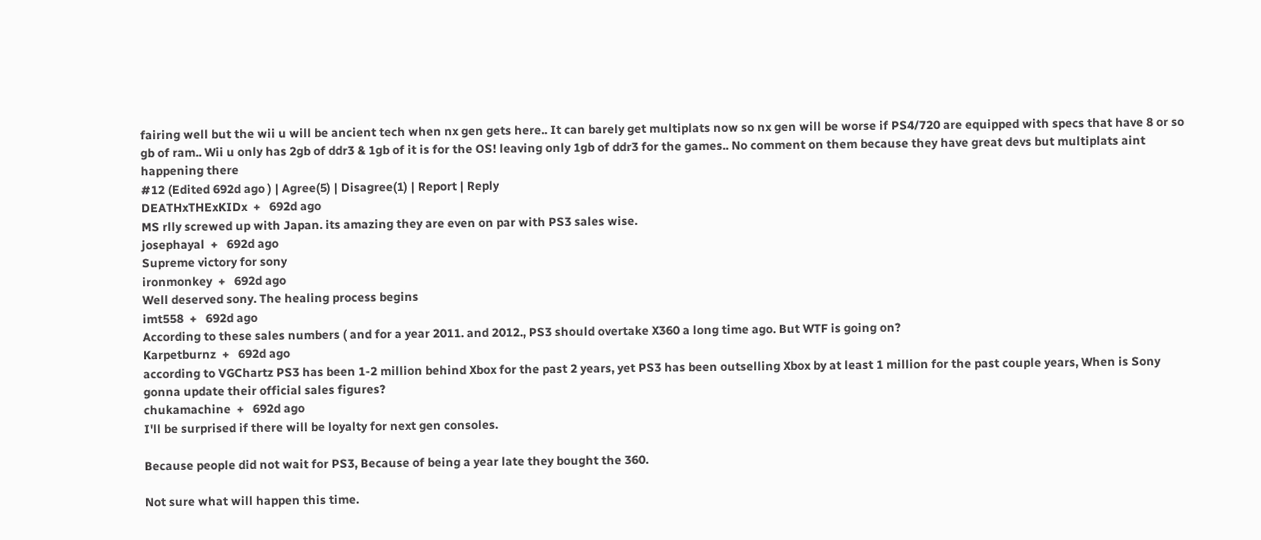fairing well but the wii u will be ancient tech when nx gen gets here.. It can barely get multiplats now so nx gen will be worse if PS4/720 are equipped with specs that have 8 or so gb of ram.. Wii u only has 2gb of ddr3 & 1gb of it is for the OS! leaving only 1gb of ddr3 for the games.. No comment on them because they have great devs but multiplats aint happening there
#12 (Edited 692d ago ) | Agree(5) | Disagree(1) | Report | Reply
DEATHxTHExKIDx  +   692d ago
MS rlly screwed up with Japan. its amazing they are even on par with PS3 sales wise.
josephayal  +   692d ago
Supreme victory for sony
ironmonkey  +   692d ago
Well deserved sony. The healing process begins
imt558  +   692d ago
According to these sales numbers ( and for a year 2011. and 2012., PS3 should overtake X360 a long time ago. But WTF is going on?
Karpetburnz  +   692d ago
according to VGChartz PS3 has been 1-2 million behind Xbox for the past 2 years, yet PS3 has been outselling Xbox by at least 1 million for the past couple years, When is Sony gonna update their official sales figures?
chukamachine  +   692d ago
I'll be surprised if there will be loyalty for next gen consoles.

Because people did not wait for PS3, Because of being a year late they bought the 360.

Not sure what will happen this time.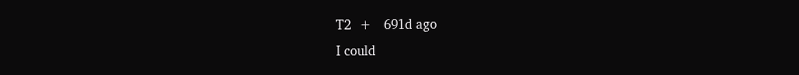T2  +   691d ago
I could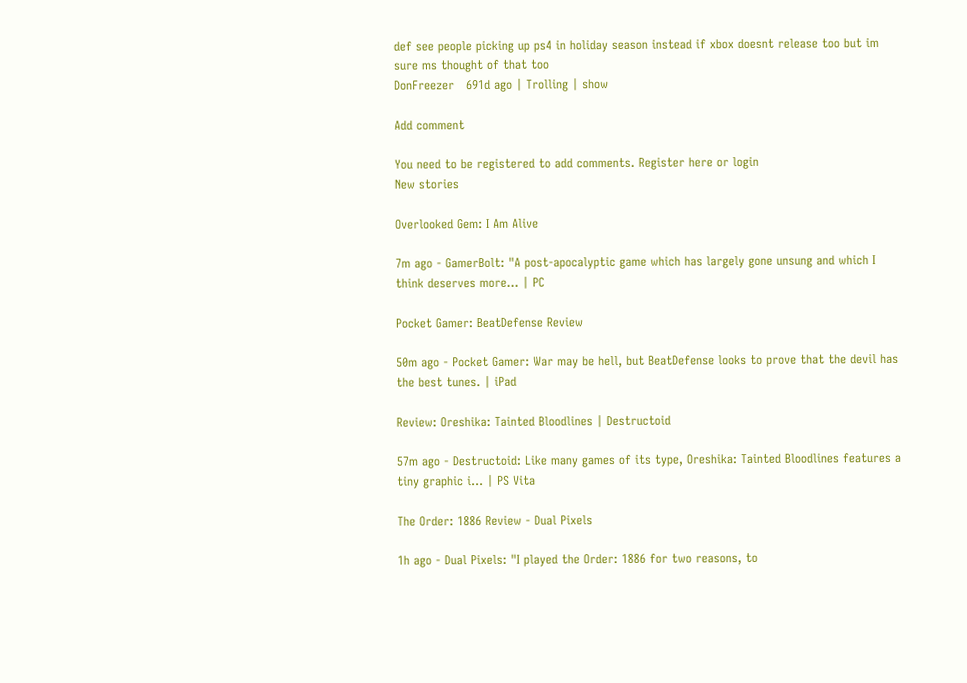def see people picking up ps4 in holiday season instead if xbox doesnt release too but im sure ms thought of that too
DonFreezer   691d ago | Trolling | show

Add comment

You need to be registered to add comments. Register here or login
New stories

Overlooked Gem: I Am Alive

7m ago - GamerBolt: "A post-apocalyptic game which has largely gone unsung and which I think deserves more... | PC

Pocket Gamer: BeatDefense Review

50m ago - Pocket Gamer: War may be hell, but BeatDefense looks to prove that the devil has the best tunes. | iPad

Review: Oreshika: Tainted Bloodlines | Destructoid

57m ago - Destructoid: Like many games of its type, Oreshika: Tainted Bloodlines features a tiny graphic i... | PS Vita

The Order: 1886 Review - Dual Pixels

1h ago - Dual Pixels: "I played the Order: 1886 for two reasons, to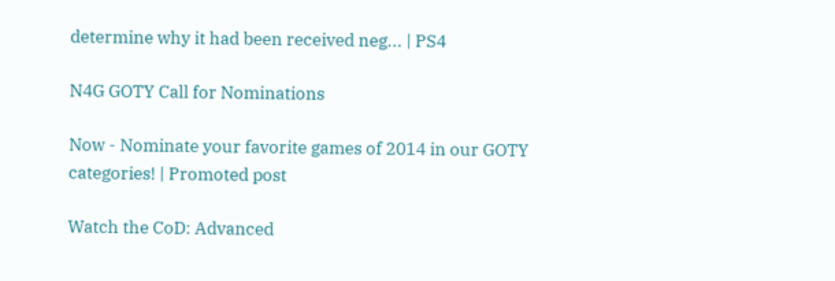determine why it had been received neg... | PS4

N4G GOTY Call for Nominations

Now - Nominate your favorite games of 2014 in our GOTY categories! | Promoted post

Watch the CoD: Advanced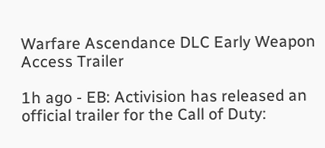Warfare Ascendance DLC Early Weapon Access Trailer

1h ago - EB: Activision has released an official trailer for the Call of Duty: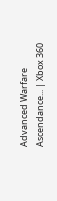Advanced Warfare Ascendance... | Xbox 360